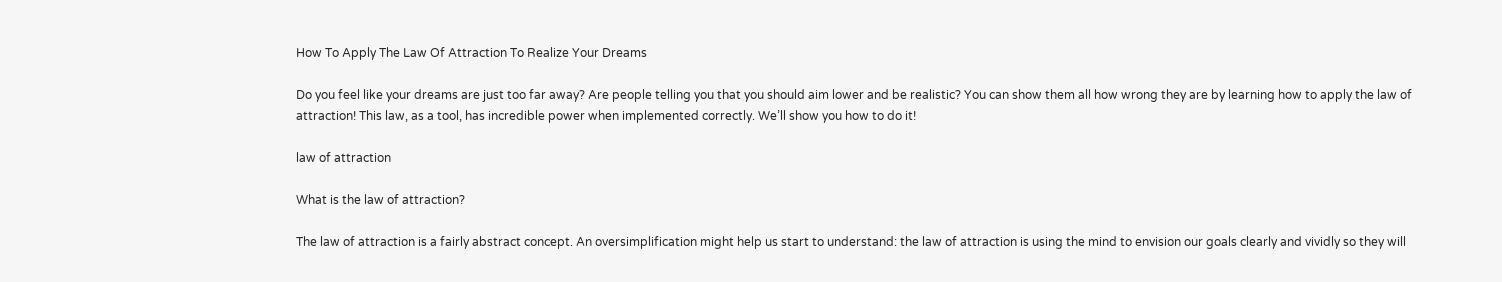How To Apply The Law Of Attraction To Realize Your Dreams

Do you feel like your dreams are just too far away? Are people telling you that you should aim lower and be realistic? You can show them all how wrong they are by learning how to apply the law of attraction! This law, as a tool, has incredible power when implemented correctly. We’ll show you how to do it!

law of attraction

What is the law of attraction?

The law of attraction is a fairly abstract concept. An oversimplification might help us start to understand: the law of attraction is using the mind to envision our goals clearly and vividly so they will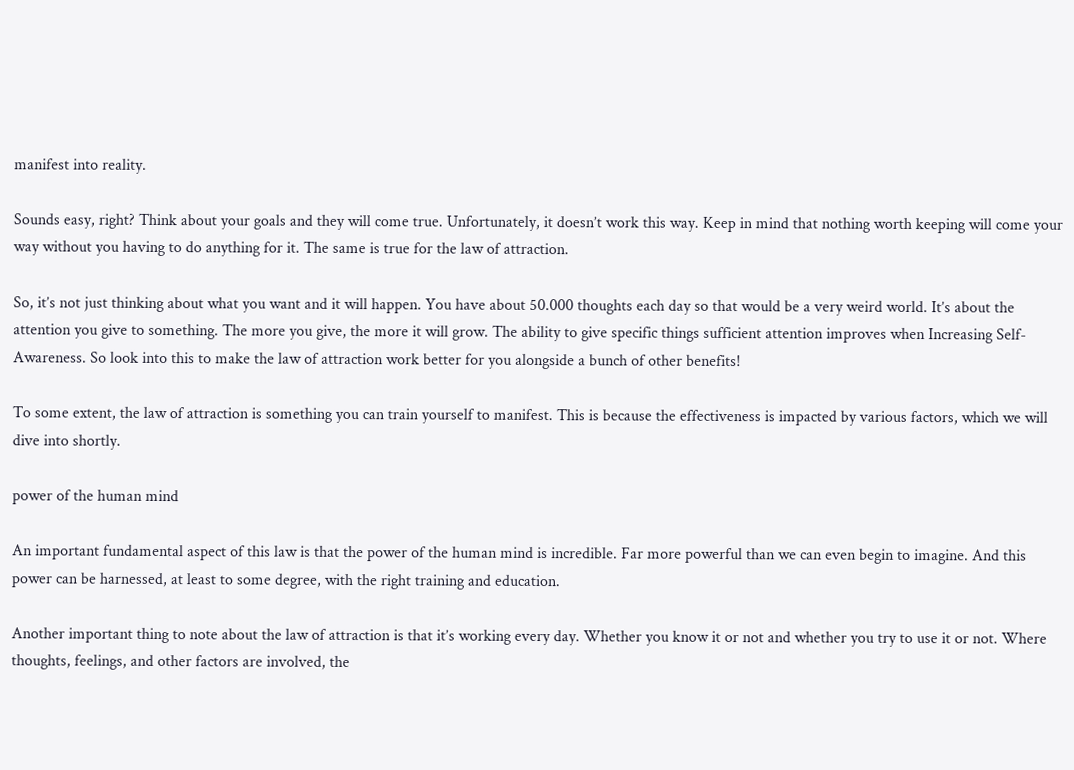manifest into reality.

Sounds easy, right? Think about your goals and they will come true. Unfortunately, it doesn’t work this way. Keep in mind that nothing worth keeping will come your way without you having to do anything for it. The same is true for the law of attraction.

So, it’s not just thinking about what you want and it will happen. You have about 50.000 thoughts each day so that would be a very weird world. It’s about the attention you give to something. The more you give, the more it will grow. The ability to give specific things sufficient attention improves when Increasing Self-Awareness. So look into this to make the law of attraction work better for you alongside a bunch of other benefits!

To some extent, the law of attraction is something you can train yourself to manifest. This is because the effectiveness is impacted by various factors, which we will dive into shortly.

power of the human mind

An important fundamental aspect of this law is that the power of the human mind is incredible. Far more powerful than we can even begin to imagine. And this power can be harnessed, at least to some degree, with the right training and education.

Another important thing to note about the law of attraction is that it’s working every day. Whether you know it or not and whether you try to use it or not. Where thoughts, feelings, and other factors are involved, the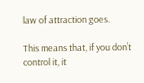law of attraction goes.

This means that, if you don’t control it, it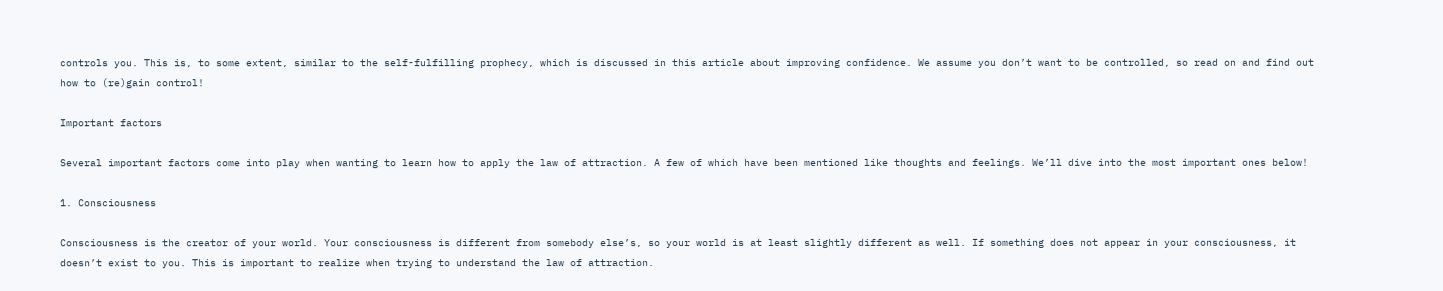controls you. This is, to some extent, similar to the self-fulfilling prophecy, which is discussed in this article about improving confidence. We assume you don’t want to be controlled, so read on and find out how to (re)gain control!

Important factors

Several important factors come into play when wanting to learn how to apply the law of attraction. A few of which have been mentioned like thoughts and feelings. We’ll dive into the most important ones below!

1. Consciousness

Consciousness is the creator of your world. Your consciousness is different from somebody else’s, so your world is at least slightly different as well. If something does not appear in your consciousness, it doesn’t exist to you. This is important to realize when trying to understand the law of attraction.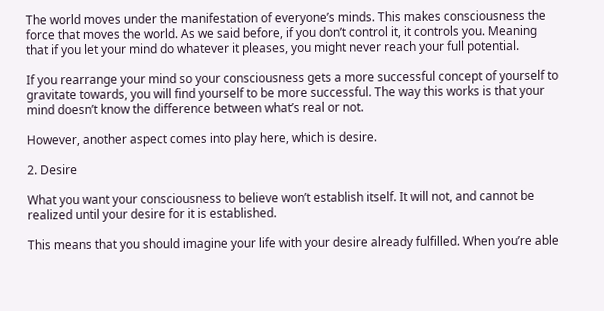The world moves under the manifestation of everyone’s minds. This makes consciousness the force that moves the world. As we said before, if you don’t control it, it controls you. Meaning that if you let your mind do whatever it pleases, you might never reach your full potential.

If you rearrange your mind so your consciousness gets a more successful concept of yourself to gravitate towards, you will find yourself to be more successful. The way this works is that your mind doesn’t know the difference between what’s real or not.

However, another aspect comes into play here, which is desire.

2. Desire

What you want your consciousness to believe won’t establish itself. It will not, and cannot be realized until your desire for it is established.

This means that you should imagine your life with your desire already fulfilled. When you’re able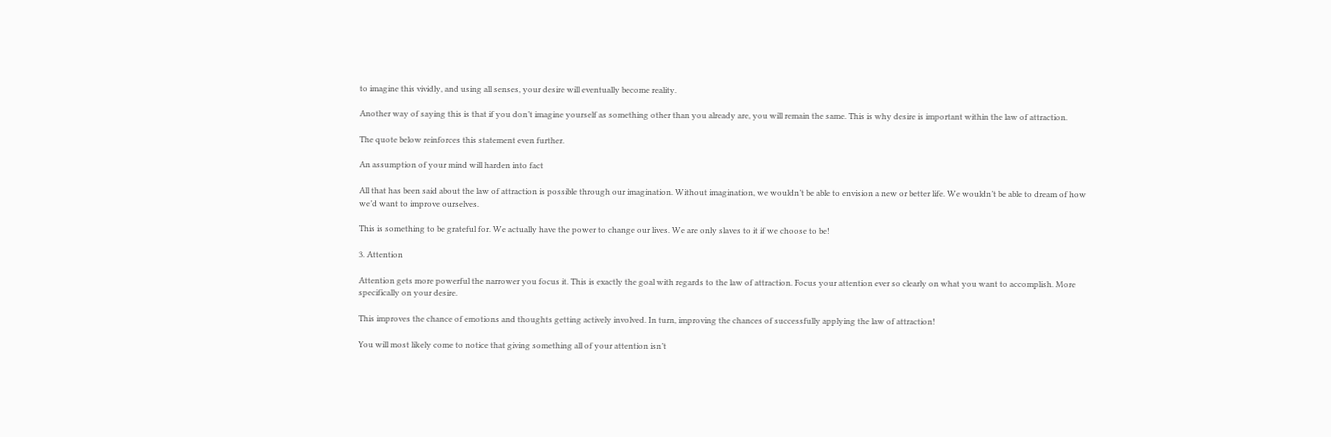to imagine this vividly, and using all senses, your desire will eventually become reality.

Another way of saying this is that if you don’t imagine yourself as something other than you already are, you will remain the same. This is why desire is important within the law of attraction.

The quote below reinforces this statement even further.

An assumption of your mind will harden into fact

All that has been said about the law of attraction is possible through our imagination. Without imagination, we wouldn’t be able to envision a new or better life. We wouldn’t be able to dream of how we’d want to improve ourselves.

This is something to be grateful for. We actually have the power to change our lives. We are only slaves to it if we choose to be!

3. Attention

Attention gets more powerful the narrower you focus it. This is exactly the goal with regards to the law of attraction. Focus your attention ever so clearly on what you want to accomplish. More specifically on your desire.

This improves the chance of emotions and thoughts getting actively involved. In turn, improving the chances of successfully applying the law of attraction!

You will most likely come to notice that giving something all of your attention isn’t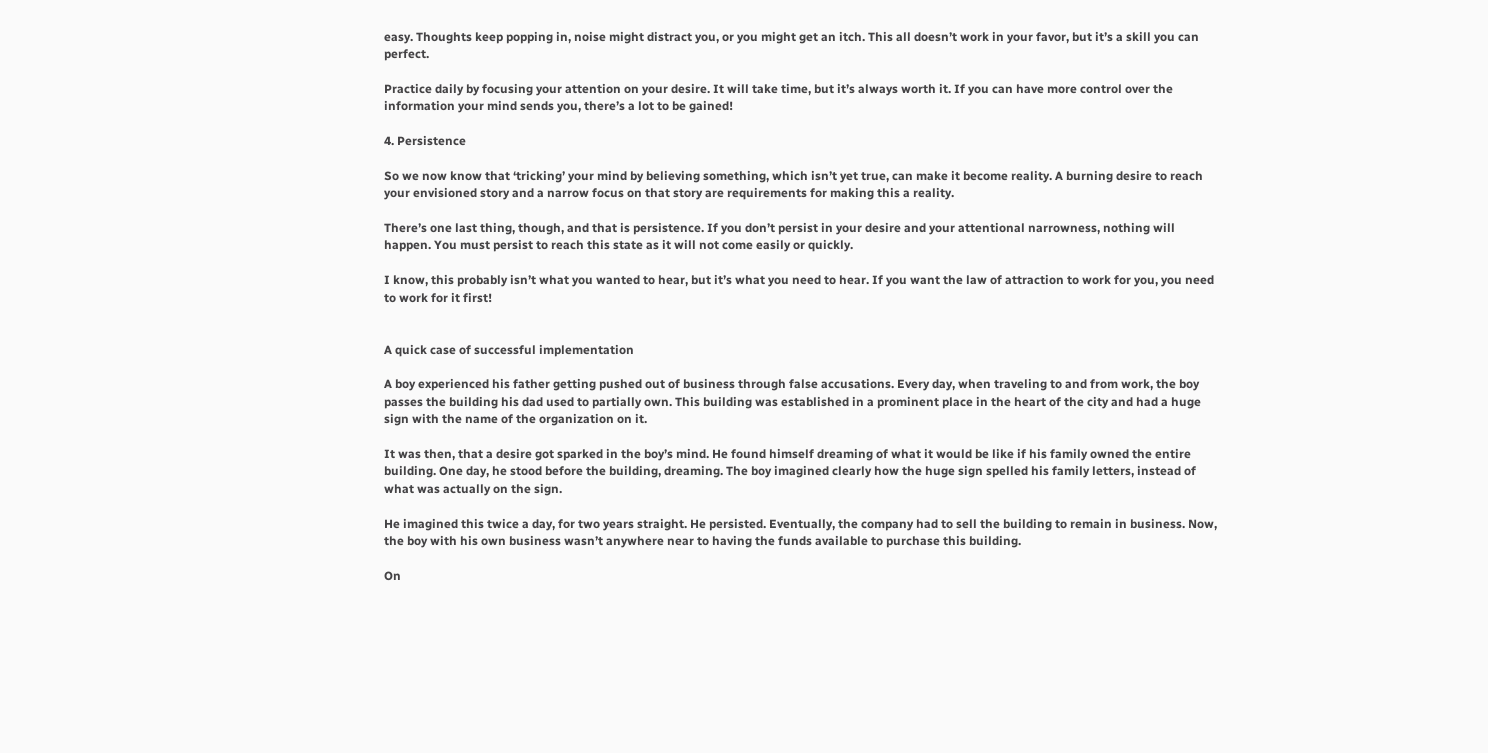easy. Thoughts keep popping in, noise might distract you, or you might get an itch. This all doesn’t work in your favor, but it’s a skill you can perfect.

Practice daily by focusing your attention on your desire. It will take time, but it’s always worth it. If you can have more control over the information your mind sends you, there’s a lot to be gained!

4. Persistence

So we now know that ‘tricking’ your mind by believing something, which isn’t yet true, can make it become reality. A burning desire to reach your envisioned story and a narrow focus on that story are requirements for making this a reality.

There’s one last thing, though, and that is persistence. If you don’t persist in your desire and your attentional narrowness, nothing will happen. You must persist to reach this state as it will not come easily or quickly.

I know, this probably isn’t what you wanted to hear, but it’s what you need to hear. If you want the law of attraction to work for you, you need to work for it first!


A quick case of successful implementation

A boy experienced his father getting pushed out of business through false accusations. Every day, when traveling to and from work, the boy passes the building his dad used to partially own. This building was established in a prominent place in the heart of the city and had a huge sign with the name of the organization on it.

It was then, that a desire got sparked in the boy’s mind. He found himself dreaming of what it would be like if his family owned the entire building. One day, he stood before the building, dreaming. The boy imagined clearly how the huge sign spelled his family letters, instead of what was actually on the sign.

He imagined this twice a day, for two years straight. He persisted. Eventually, the company had to sell the building to remain in business. Now, the boy with his own business wasn’t anywhere near to having the funds available to purchase this building.

On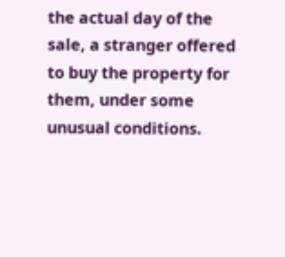the actual day of the sale, a stranger offered to buy the property for them, under some unusual conditions.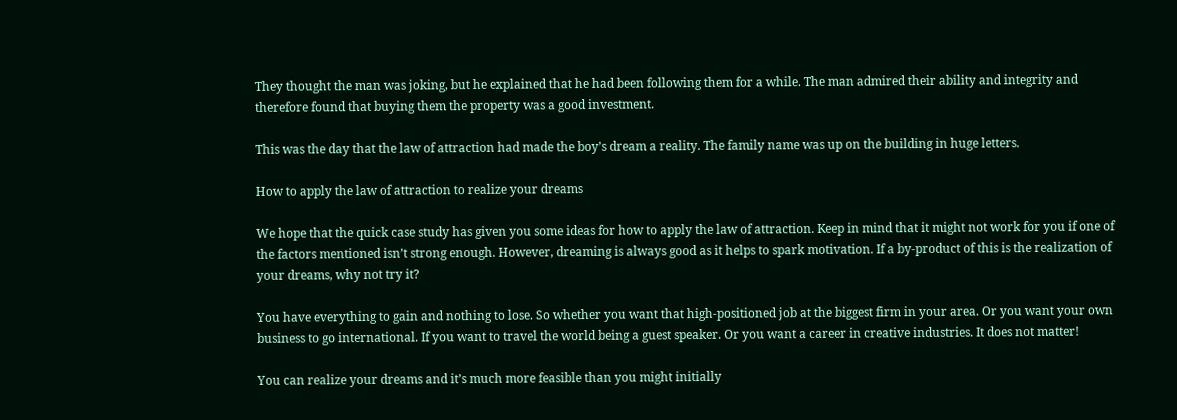They thought the man was joking, but he explained that he had been following them for a while. The man admired their ability and integrity and therefore found that buying them the property was a good investment.

This was the day that the law of attraction had made the boy’s dream a reality. The family name was up on the building in huge letters.

How to apply the law of attraction to realize your dreams

We hope that the quick case study has given you some ideas for how to apply the law of attraction. Keep in mind that it might not work for you if one of the factors mentioned isn’t strong enough. However, dreaming is always good as it helps to spark motivation. If a by-product of this is the realization of your dreams, why not try it?

You have everything to gain and nothing to lose. So whether you want that high-positioned job at the biggest firm in your area. Or you want your own business to go international. If you want to travel the world being a guest speaker. Or you want a career in creative industries. It does not matter!

You can realize your dreams and it’s much more feasible than you might initially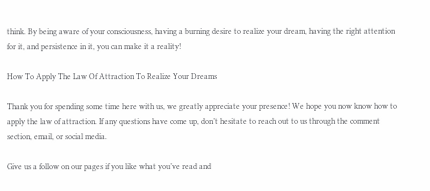think. By being aware of your consciousness, having a burning desire to realize your dream, having the right attention for it, and persistence in it, you can make it a reality!

How To Apply The Law Of Attraction To Realize Your Dreams

Thank you for spending some time here with us, we greatly appreciate your presence! We hope you now know how to apply the law of attraction. If any questions have come up, don’t hesitate to reach out to us through the comment section, email, or social media.

Give us a follow on our pages if you like what you’ve read and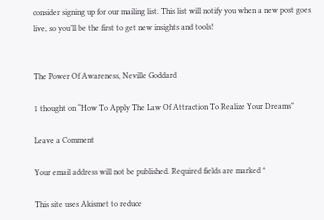consider signing up for our mailing list. This list will notify you when a new post goes live, so you’ll be the first to get new insights and tools!


The Power Of Awareness, Neville Goddard

1 thought on “How To Apply The Law Of Attraction To Realize Your Dreams”

Leave a Comment

Your email address will not be published. Required fields are marked *

This site uses Akismet to reduce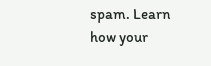spam. Learn how your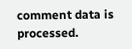comment data is processed.